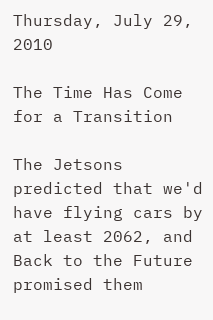Thursday, July 29, 2010

The Time Has Come for a Transition

The Jetsons predicted that we'd have flying cars by at least 2062, and Back to the Future promised them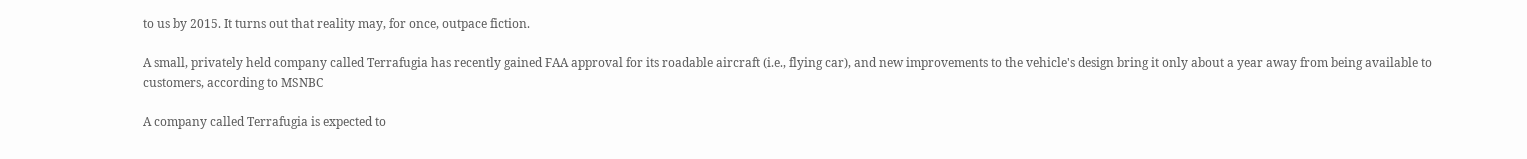to us by 2015. It turns out that reality may, for once, outpace fiction.

A small, privately held company called Terrafugia has recently gained FAA approval for its roadable aircraft (i.e., flying car), and new improvements to the vehicle's design bring it only about a year away from being available to customers, according to MSNBC

A company called Terrafugia is expected to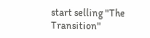start selling ''The Transition''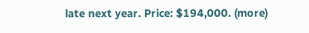late next year. Price: $194,000. (more)